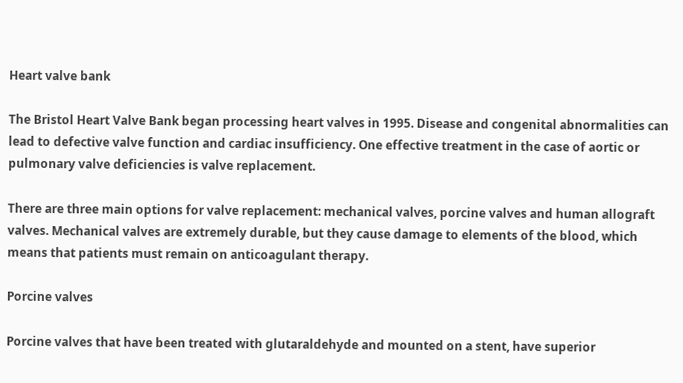Heart valve bank

The Bristol Heart Valve Bank began processing heart valves in 1995. Disease and congenital abnormalities can lead to defective valve function and cardiac insufficiency. One effective treatment in the case of aortic or pulmonary valve deficiencies is valve replacement.

There are three main options for valve replacement: mechanical valves, porcine valves and human allograft valves. Mechanical valves are extremely durable, but they cause damage to elements of the blood, which means that patients must remain on anticoagulant therapy.

Porcine valves

Porcine valves that have been treated with glutaraldehyde and mounted on a stent, have superior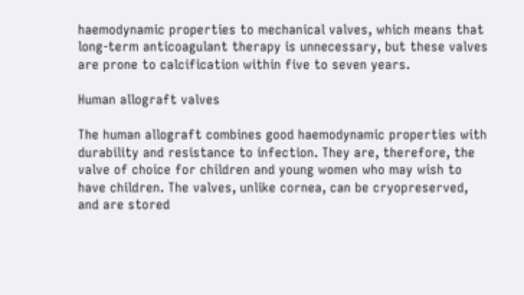haemodynamic properties to mechanical valves, which means that long-term anticoagulant therapy is unnecessary, but these valves are prone to calcification within five to seven years.

Human allograft valves

The human allograft combines good haemodynamic properties with durability and resistance to infection. They are, therefore, the valve of choice for children and young women who may wish to have children. The valves, unlike cornea, can be cryopreserved, and are stored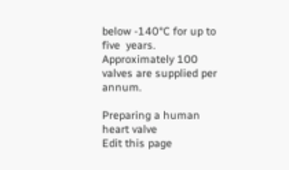below -140°C for up to five  years. Approximately 100 valves are supplied per annum.

Preparing a human heart valve
Edit this page